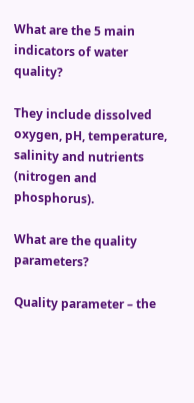What are the 5 main indicators of water quality?

They include dissolved oxygen, pH, temperature, salinity and nutrients (nitrogen and phosphorus).

What are the quality parameters?

Quality parameter – the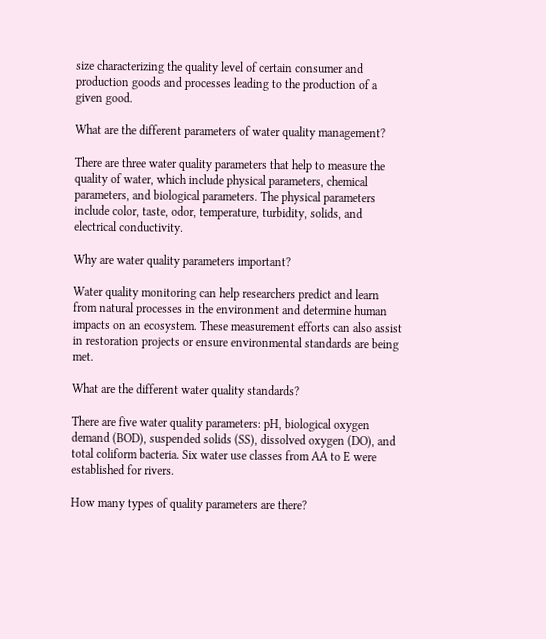size characterizing the quality level of certain consumer and production goods and processes leading to the production of a given good.

What are the different parameters of water quality management?

There are three water quality parameters that help to measure the quality of water, which include physical parameters, chemical parameters, and biological parameters. The physical parameters include color, taste, odor, temperature, turbidity, solids, and electrical conductivity.

Why are water quality parameters important?

Water quality monitoring can help researchers predict and learn from natural processes in the environment and determine human impacts on an ecosystem. These measurement efforts can also assist in restoration projects or ensure environmental standards are being met.

What are the different water quality standards?

There are five water quality parameters: pH, biological oxygen demand (BOD), suspended solids (SS), dissolved oxygen (DO), and total coliform bacteria. Six water use classes from AA to E were established for rivers.

How many types of quality parameters are there?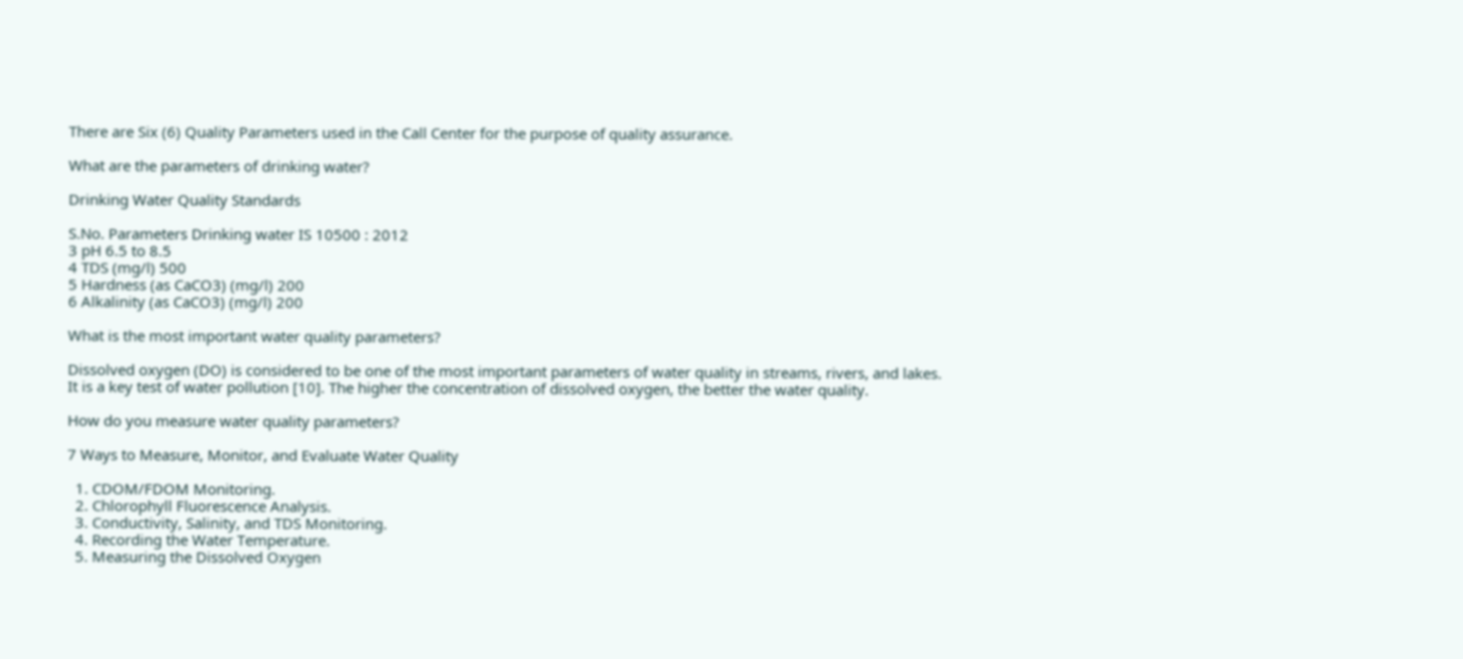There are Six (6) Quality Parameters used in the Call Center for the purpose of quality assurance.

What are the parameters of drinking water?

Drinking Water Quality Standards

S.No. Parameters Drinking water IS 10500 : 2012
3 pH 6.5 to 8.5
4 TDS (mg/l) 500
5 Hardness (as CaCO3) (mg/l) 200
6 Alkalinity (as CaCO3) (mg/l) 200

What is the most important water quality parameters?

Dissolved oxygen (DO) is considered to be one of the most important parameters of water quality in streams, rivers, and lakes. It is a key test of water pollution [10]. The higher the concentration of dissolved oxygen, the better the water quality.

How do you measure water quality parameters?

7 Ways to Measure, Monitor, and Evaluate Water Quality

  1. CDOM/FDOM Monitoring.
  2. Chlorophyll Fluorescence Analysis.
  3. Conductivity, Salinity, and TDS Monitoring.
  4. Recording the Water Temperature.
  5. Measuring the Dissolved Oxygen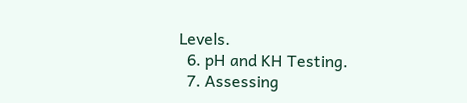Levels.
  6. pH and KH Testing.
  7. Assessing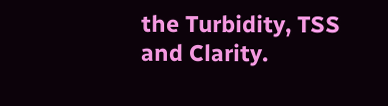the Turbidity, TSS and Clarity.